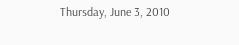Thursday, June 3, 2010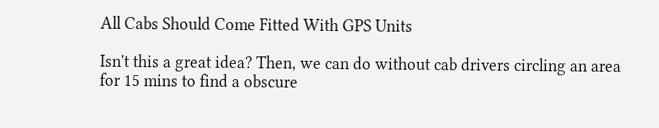All Cabs Should Come Fitted With GPS Units

Isn't this a great idea? Then, we can do without cab drivers circling an area for 15 mins to find a obscure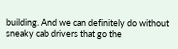building. And we can definitely do without sneaky cab drivers that go the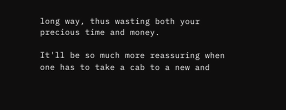long way, thus wasting both your precious time and money.

It'll be so much more reassuring when one has to take a cab to a new and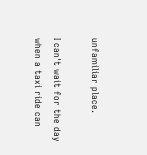unfamiliar place.

I can't wait for the day when a taxi ride can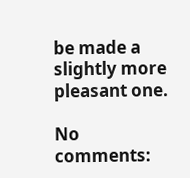be made a slightly more pleasant one.

No comments: